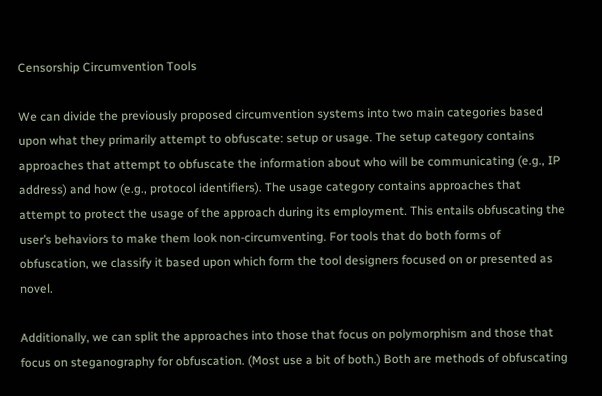Censorship Circumvention Tools

We can divide the previously proposed circumvention systems into two main categories based upon what they primarily attempt to obfuscate: setup or usage. The setup category contains approaches that attempt to obfuscate the information about who will be communicating (e.g., IP address) and how (e.g., protocol identifiers). The usage category contains approaches that attempt to protect the usage of the approach during its employment. This entails obfuscating the user’s behaviors to make them look non-circumventing. For tools that do both forms of obfuscation, we classify it based upon which form the tool designers focused on or presented as novel.

Additionally, we can split the approaches into those that focus on polymorphism and those that focus on steganography for obfuscation. (Most use a bit of both.) Both are methods of obfuscating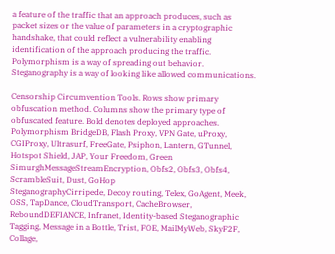a feature of the traffic that an approach produces, such as packet sizes or the value of parameters in a cryptographic handshake, that could reflect a vulnerability enabling identification of the approach producing the traffic. Polymorphism is a way of spreading out behavior. Steganography is a way of looking like allowed communications.

Censorship Circumvention Tools. Rows show primary obfuscation method. Columns show the primary type of obfuscated feature. Bold denotes deployed approaches.
Polymorphism BridgeDB, Flash Proxy, VPN Gate, uProxy, CGIProxy, Ultrasurf, FreeGate, Psiphon, Lantern, GTunnel, Hotspot Shield, JAP, Your Freedom, Green SimurghMessageStreamEncryption, Obfs2, Obfs3, Obfs4, ScrambleSuit, Dust, GoHop
SteganographyCirripede, Decoy routing, Telex, GoAgent, Meek, OSS, TapDance, CloudTransport, CacheBrowser, ReboundDEFIANCE, Infranet, Identity-based Steganographic Tagging, Message in a Bottle, Trist, FOE, MailMyWeb, SkyF2F, Collage,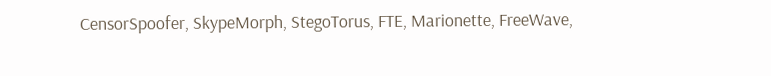CensorSpoofer, SkypeMorph, StegoTorus, FTE, Marionette, FreeWave,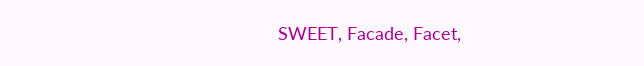SWEET, Facade, Facet,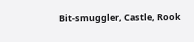Bit-smuggler, Castle, Rook